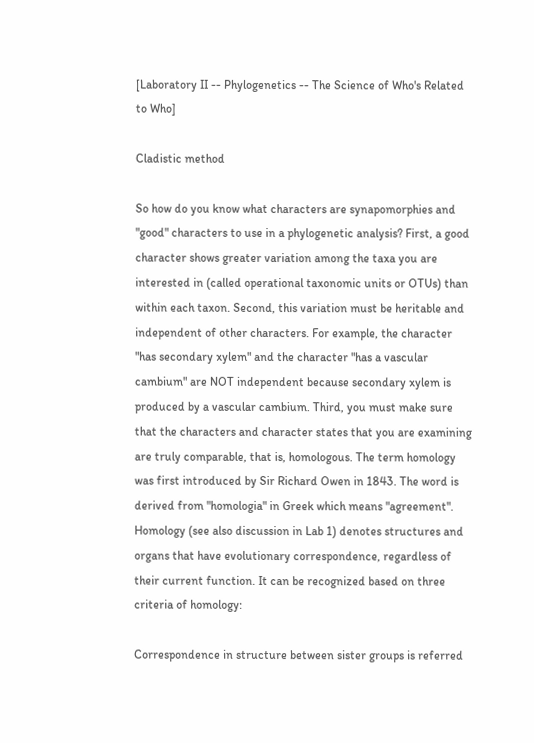[Laboratory II -- Phylogenetics -- The Science of Who's Related to Who]

Cladistic method

So how do you know what characters are synapomorphies and "good" characters to use in a phylogenetic analysis? First, a good character shows greater variation among the taxa you are interested in (called operational taxonomic units or OTUs) than within each taxon. Second, this variation must be heritable and independent of other characters. For example, the character "has secondary xylem" and the character "has a vascular cambium" are NOT independent because secondary xylem is produced by a vascular cambium. Third, you must make sure that the characters and character states that you are examining are truly comparable, that is, homologous. The term homology was first introduced by Sir Richard Owen in 1843. The word is derived from "homologia" in Greek which means "agreement". Homology (see also discussion in Lab 1) denotes structures and organs that have evolutionary correspondence, regardless of their current function. It can be recognized based on three criteria of homology:

Correspondence in structure between sister groups is referred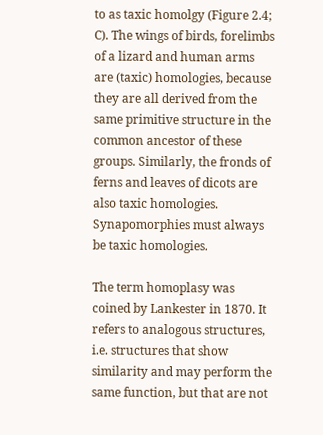to as taxic homolgy (Figure 2.4; C). The wings of birds, forelimbs of a lizard and human arms are (taxic) homologies, because they are all derived from the same primitive structure in the common ancestor of these groups. Similarly, the fronds of ferns and leaves of dicots are also taxic homologies. Synapomorphies must always be taxic homologies.

The term homoplasy was coined by Lankester in 1870. It refers to analogous structures, i.e. structures that show similarity and may perform the same function, but that are not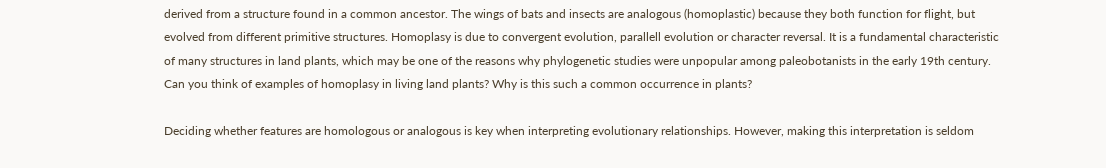derived from a structure found in a common ancestor. The wings of bats and insects are analogous (homoplastic) because they both function for flight, but evolved from different primitive structures. Homoplasy is due to convergent evolution, parallell evolution or character reversal. It is a fundamental characteristic of many structures in land plants, which may be one of the reasons why phylogenetic studies were unpopular among paleobotanists in the early 19th century. Can you think of examples of homoplasy in living land plants? Why is this such a common occurrence in plants?

Deciding whether features are homologous or analogous is key when interpreting evolutionary relationships. However, making this interpretation is seldom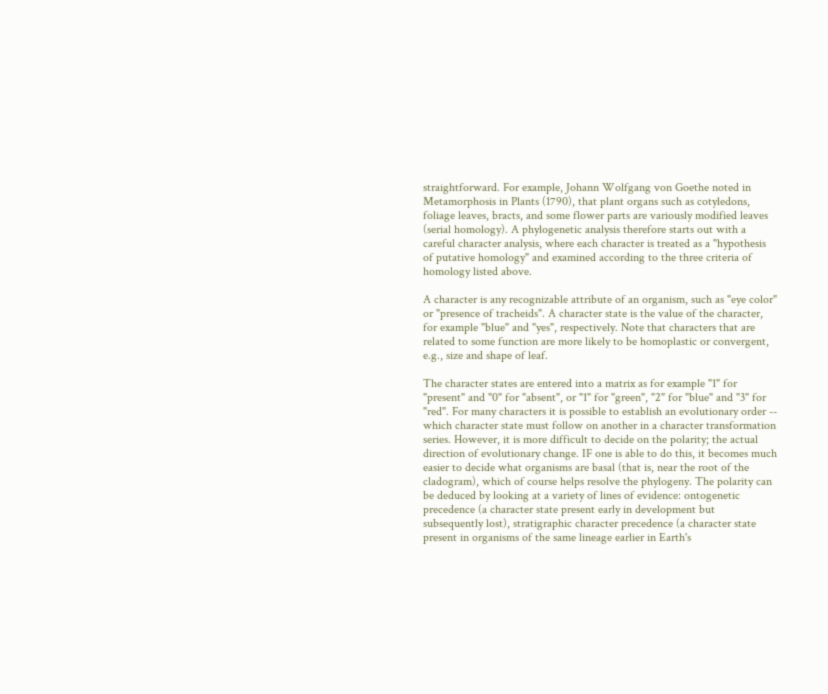straightforward. For example, Johann Wolfgang von Goethe noted in Metamorphosis in Plants (1790), that plant organs such as cotyledons, foliage leaves, bracts, and some flower parts are variously modified leaves (serial homology). A phylogenetic analysis therefore starts out with a careful character analysis, where each character is treated as a "hypothesis of putative homology" and examined according to the three criteria of homology listed above.

A character is any recognizable attribute of an organism, such as "eye color" or "presence of tracheids". A character state is the value of the character, for example "blue" and "yes", respectively. Note that characters that are related to some function are more likely to be homoplastic or convergent, e.g., size and shape of leaf.

The character states are entered into a matrix as for example "1" for "present" and "0" for "absent", or "1" for "green", "2" for "blue" and "3" for "red". For many characters it is possible to establish an evolutionary order -- which character state must follow on another in a character transformation series. However, it is more difficult to decide on the polarity; the actual direction of evolutionary change. IF one is able to do this, it becomes much easier to decide what organisms are basal (that is, near the root of the cladogram), which of course helps resolve the phylogeny. The polarity can be deduced by looking at a variety of lines of evidence: ontogenetic precedence (a character state present early in development but subsequently lost), stratigraphic character precedence (a character state present in organisms of the same lineage earlier in Earth's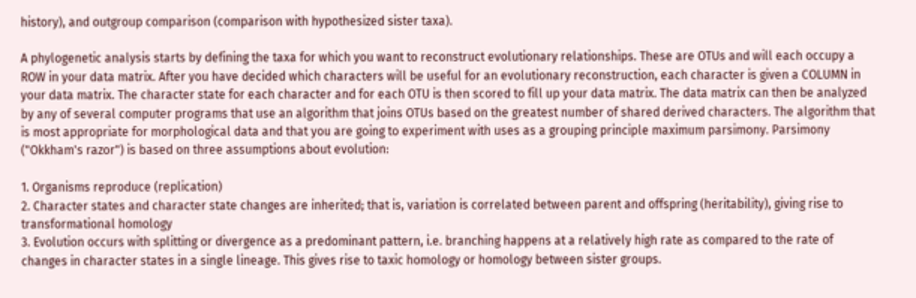history), and outgroup comparison (comparison with hypothesized sister taxa).

A phylogenetic analysis starts by defining the taxa for which you want to reconstruct evolutionary relationships. These are OTUs and will each occupy a ROW in your data matrix. After you have decided which characters will be useful for an evolutionary reconstruction, each character is given a COLUMN in your data matrix. The character state for each character and for each OTU is then scored to fill up your data matrix. The data matrix can then be analyzed by any of several computer programs that use an algorithm that joins OTUs based on the greatest number of shared derived characters. The algorithm that is most appropriate for morphological data and that you are going to experiment with uses as a grouping principle maximum parsimony. Parsimony ("Okkham's razor") is based on three assumptions about evolution:

1. Organisms reproduce (replication)
2. Character states and character state changes are inherited; that is, variation is correlated between parent and offspring (heritability), giving rise to transformational homology
3. Evolution occurs with splitting or divergence as a predominant pattern, i.e. branching happens at a relatively high rate as compared to the rate of changes in character states in a single lineage. This gives rise to taxic homology or homology between sister groups.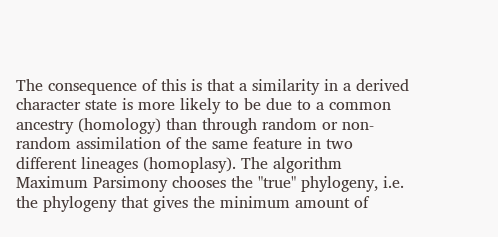The consequence of this is that a similarity in a derived character state is more likely to be due to a common ancestry (homology) than through random or non-random assimilation of the same feature in two different lineages (homoplasy). The algorithm Maximum Parsimony chooses the "true" phylogeny, i.e. the phylogeny that gives the minimum amount of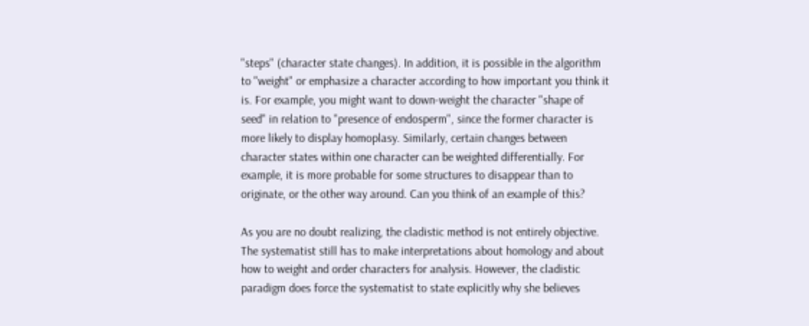"steps" (character state changes). In addition, it is possible in the algorithm to "weight" or emphasize a character according to how important you think it is. For example, you might want to down-weight the character "shape of seed" in relation to "presence of endosperm", since the former character is more likely to display homoplasy. Similarly, certain changes between character states within one character can be weighted differentially. For example, it is more probable for some structures to disappear than to originate, or the other way around. Can you think of an example of this?

As you are no doubt realizing, the cladistic method is not entirely objective. The systematist still has to make interpretations about homology and about how to weight and order characters for analysis. However, the cladistic paradigm does force the systematist to state explicitly why she believes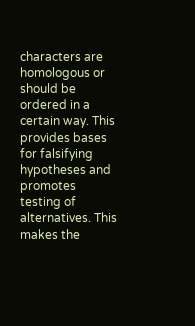characters are homologous or should be ordered in a certain way. This provides bases for falsifying hypotheses and promotes testing of alternatives. This makes the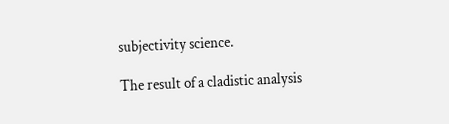subjectivity science.

The result of a cladistic analysis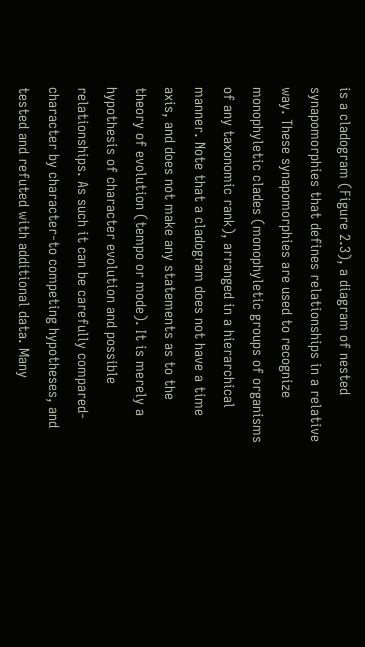is a cladogram (Figure 2.3), a diagram of nested synapomorphies that defines relationships in a relative way. These synapomorphies are used to recognize monophyletic clades (monophyletic groups of organisms of any taxonomic rank), arranged in a hierarchical manner. Note that a cladogram does not have a time axis, and does not make any statements as to the theory of evolution (tempo or mode). It is merely a hypothesis of character evolution and possible relationships. As such it can be carefully compared-character by character-to competing hypotheses, and tested and refuted with additional data. Many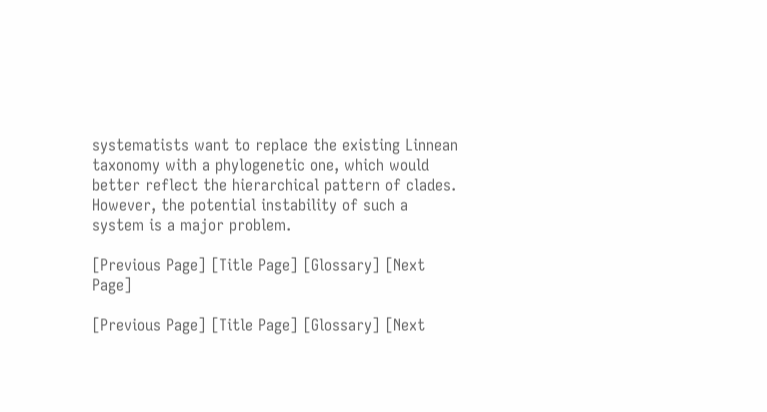systematists want to replace the existing Linnean taxonomy with a phylogenetic one, which would better reflect the hierarchical pattern of clades. However, the potential instability of such a system is a major problem.

[Previous Page] [Title Page] [Glossary] [Next Page]

[Previous Page] [Title Page] [Glossary] [Next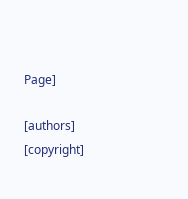Page]

[authors] [copyright]